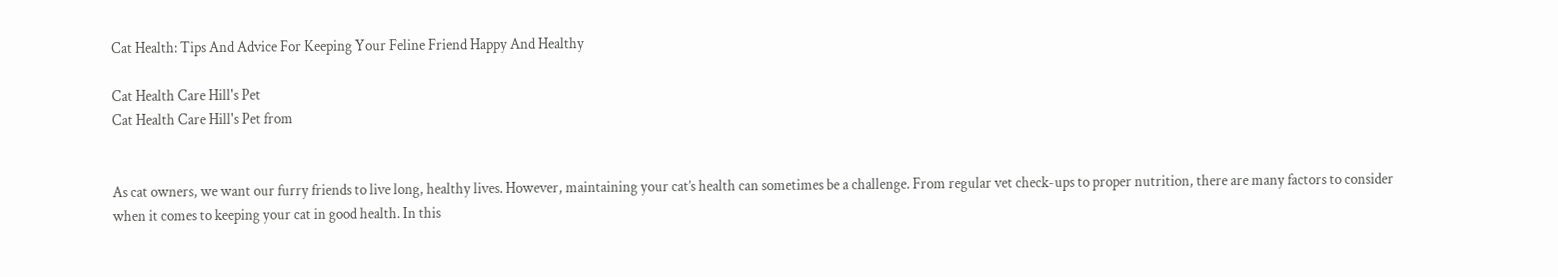Cat Health: Tips And Advice For Keeping Your Feline Friend Happy And Healthy

Cat Health Care Hill's Pet
Cat Health Care Hill's Pet from


As cat owners, we want our furry friends to live long, healthy lives. However, maintaining your cat’s health can sometimes be a challenge. From regular vet check-ups to proper nutrition, there are many factors to consider when it comes to keeping your cat in good health. In this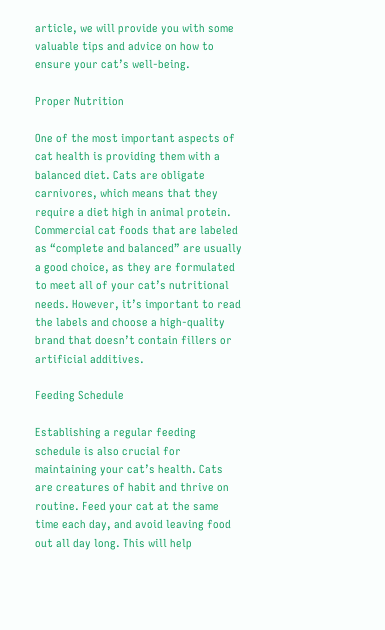article, we will provide you with some valuable tips and advice on how to ensure your cat’s well-being.

Proper Nutrition

One of the most important aspects of cat health is providing them with a balanced diet. Cats are obligate carnivores, which means that they require a diet high in animal protein. Commercial cat foods that are labeled as “complete and balanced” are usually a good choice, as they are formulated to meet all of your cat’s nutritional needs. However, it’s important to read the labels and choose a high-quality brand that doesn’t contain fillers or artificial additives.

Feeding Schedule

Establishing a regular feeding schedule is also crucial for maintaining your cat’s health. Cats are creatures of habit and thrive on routine. Feed your cat at the same time each day, and avoid leaving food out all day long. This will help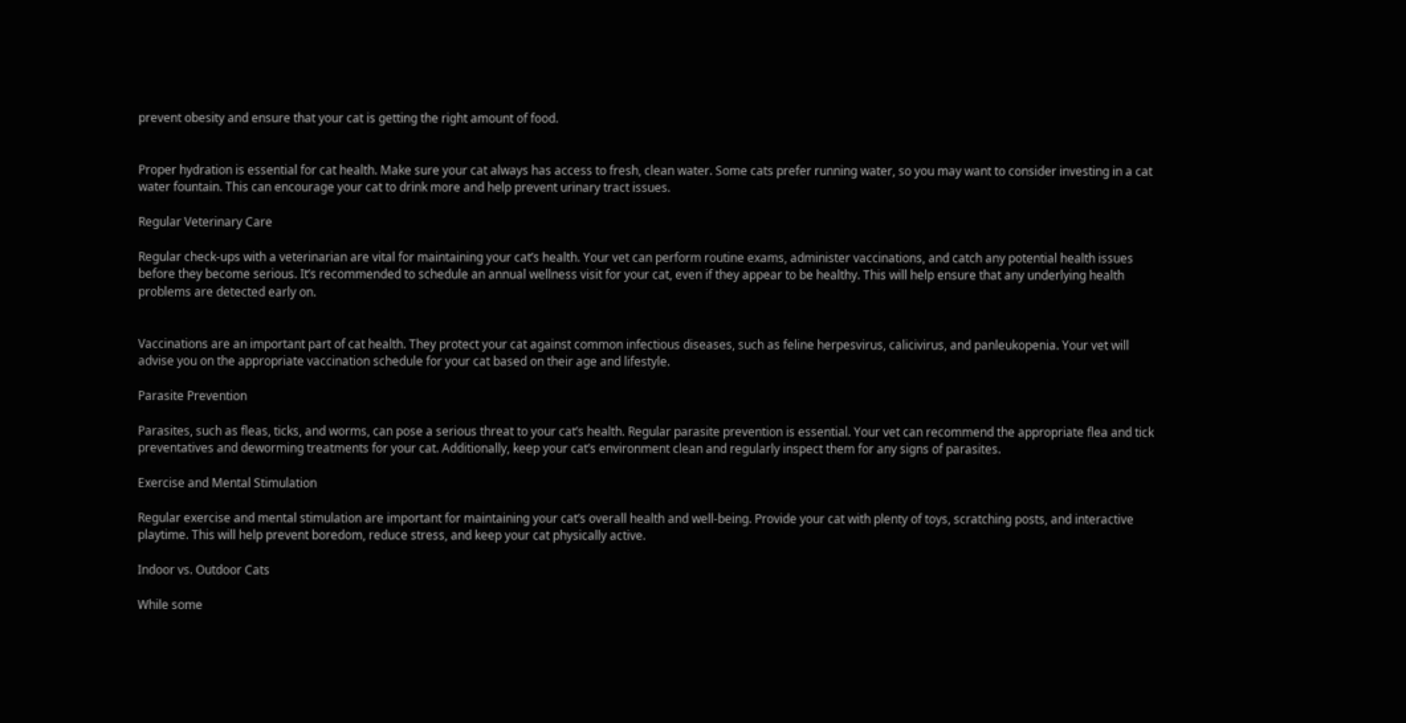prevent obesity and ensure that your cat is getting the right amount of food.


Proper hydration is essential for cat health. Make sure your cat always has access to fresh, clean water. Some cats prefer running water, so you may want to consider investing in a cat water fountain. This can encourage your cat to drink more and help prevent urinary tract issues.

Regular Veterinary Care

Regular check-ups with a veterinarian are vital for maintaining your cat’s health. Your vet can perform routine exams, administer vaccinations, and catch any potential health issues before they become serious. It’s recommended to schedule an annual wellness visit for your cat, even if they appear to be healthy. This will help ensure that any underlying health problems are detected early on.


Vaccinations are an important part of cat health. They protect your cat against common infectious diseases, such as feline herpesvirus, calicivirus, and panleukopenia. Your vet will advise you on the appropriate vaccination schedule for your cat based on their age and lifestyle.

Parasite Prevention

Parasites, such as fleas, ticks, and worms, can pose a serious threat to your cat’s health. Regular parasite prevention is essential. Your vet can recommend the appropriate flea and tick preventatives and deworming treatments for your cat. Additionally, keep your cat’s environment clean and regularly inspect them for any signs of parasites.

Exercise and Mental Stimulation

Regular exercise and mental stimulation are important for maintaining your cat’s overall health and well-being. Provide your cat with plenty of toys, scratching posts, and interactive playtime. This will help prevent boredom, reduce stress, and keep your cat physically active.

Indoor vs. Outdoor Cats

While some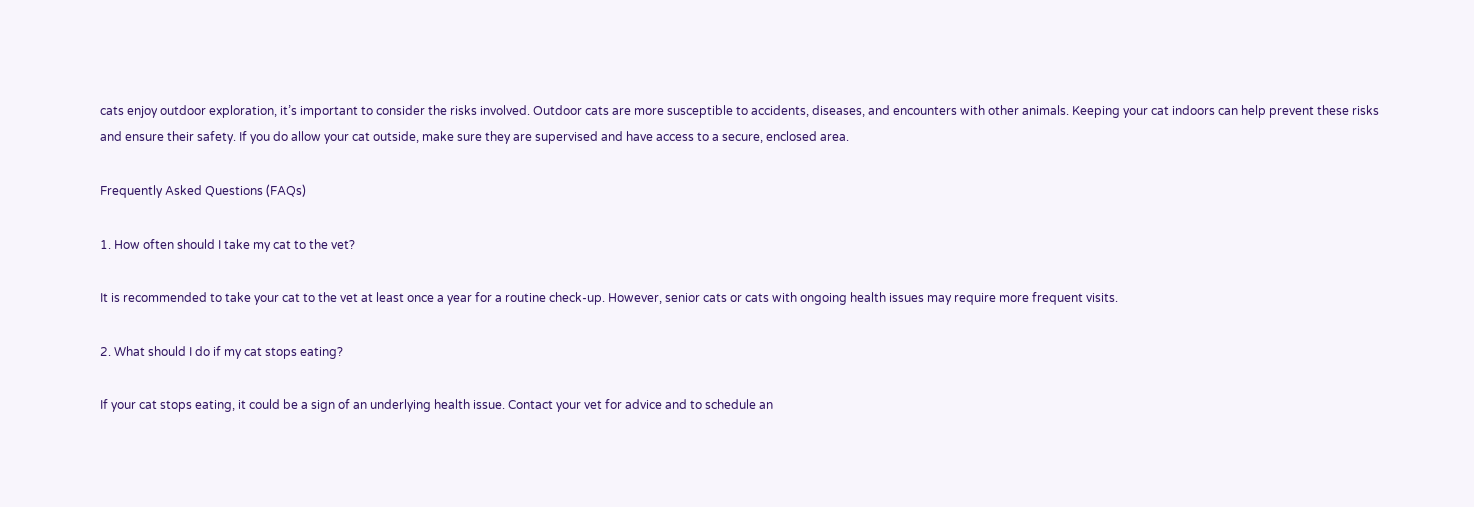cats enjoy outdoor exploration, it’s important to consider the risks involved. Outdoor cats are more susceptible to accidents, diseases, and encounters with other animals. Keeping your cat indoors can help prevent these risks and ensure their safety. If you do allow your cat outside, make sure they are supervised and have access to a secure, enclosed area.

Frequently Asked Questions (FAQs)

1. How often should I take my cat to the vet?

It is recommended to take your cat to the vet at least once a year for a routine check-up. However, senior cats or cats with ongoing health issues may require more frequent visits.

2. What should I do if my cat stops eating?

If your cat stops eating, it could be a sign of an underlying health issue. Contact your vet for advice and to schedule an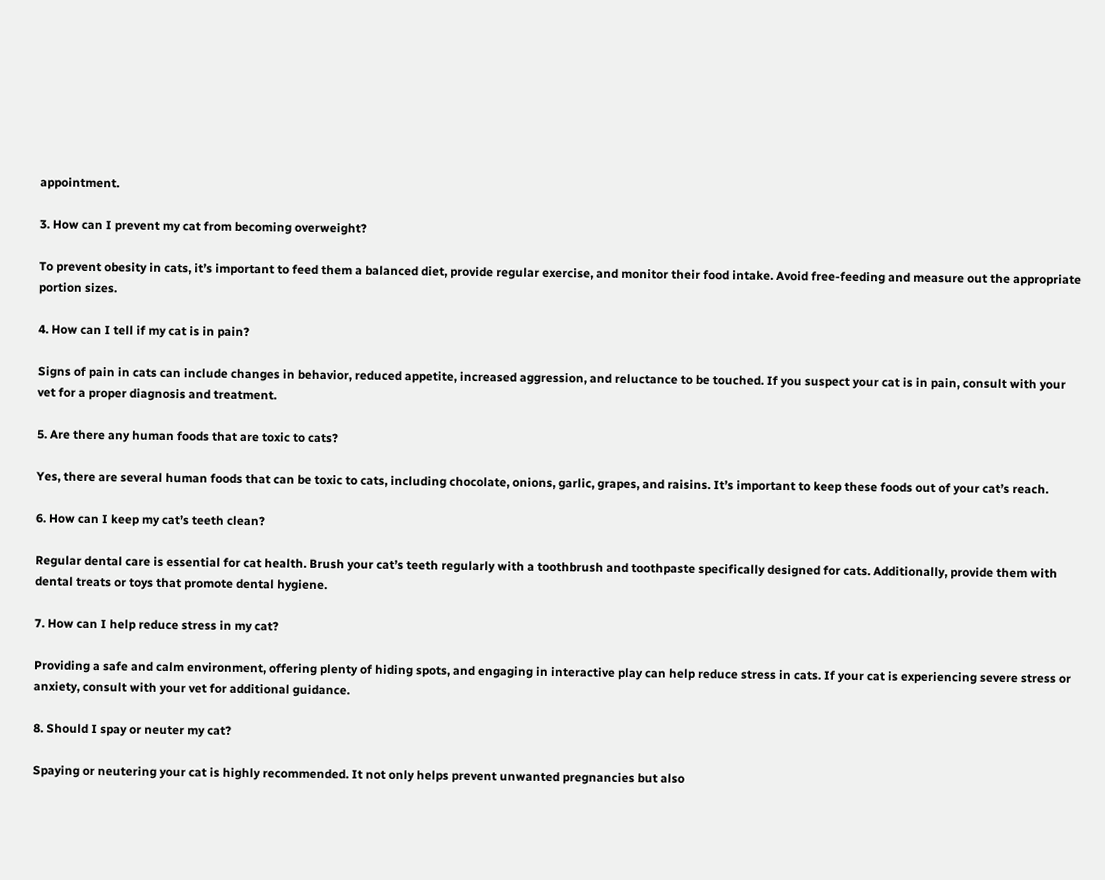appointment.

3. How can I prevent my cat from becoming overweight?

To prevent obesity in cats, it’s important to feed them a balanced diet, provide regular exercise, and monitor their food intake. Avoid free-feeding and measure out the appropriate portion sizes.

4. How can I tell if my cat is in pain?

Signs of pain in cats can include changes in behavior, reduced appetite, increased aggression, and reluctance to be touched. If you suspect your cat is in pain, consult with your vet for a proper diagnosis and treatment.

5. Are there any human foods that are toxic to cats?

Yes, there are several human foods that can be toxic to cats, including chocolate, onions, garlic, grapes, and raisins. It’s important to keep these foods out of your cat’s reach.

6. How can I keep my cat’s teeth clean?

Regular dental care is essential for cat health. Brush your cat’s teeth regularly with a toothbrush and toothpaste specifically designed for cats. Additionally, provide them with dental treats or toys that promote dental hygiene.

7. How can I help reduce stress in my cat?

Providing a safe and calm environment, offering plenty of hiding spots, and engaging in interactive play can help reduce stress in cats. If your cat is experiencing severe stress or anxiety, consult with your vet for additional guidance.

8. Should I spay or neuter my cat?

Spaying or neutering your cat is highly recommended. It not only helps prevent unwanted pregnancies but also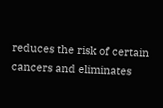reduces the risk of certain cancers and eliminates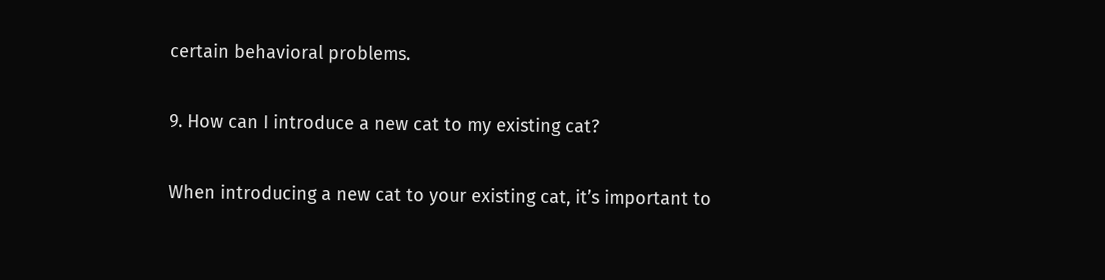certain behavioral problems.

9. How can I introduce a new cat to my existing cat?

When introducing a new cat to your existing cat, it’s important to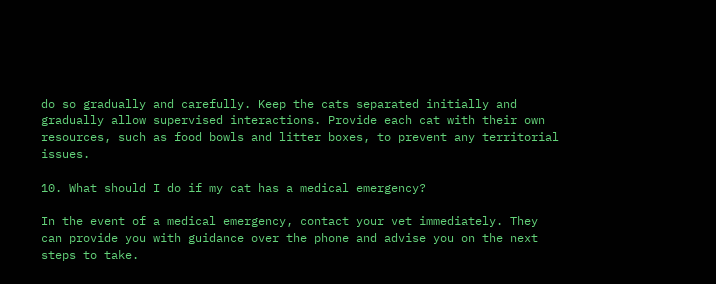do so gradually and carefully. Keep the cats separated initially and gradually allow supervised interactions. Provide each cat with their own resources, such as food bowls and litter boxes, to prevent any territorial issues.

10. What should I do if my cat has a medical emergency?

In the event of a medical emergency, contact your vet immediately. They can provide you with guidance over the phone and advise you on the next steps to take.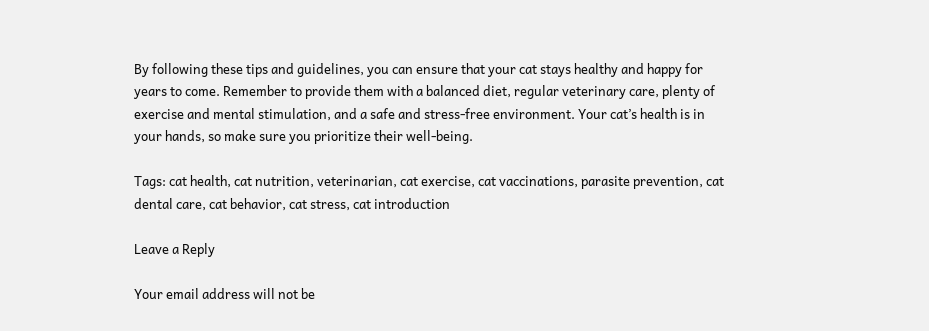By following these tips and guidelines, you can ensure that your cat stays healthy and happy for years to come. Remember to provide them with a balanced diet, regular veterinary care, plenty of exercise and mental stimulation, and a safe and stress-free environment. Your cat’s health is in your hands, so make sure you prioritize their well-being.

Tags: cat health, cat nutrition, veterinarian, cat exercise, cat vaccinations, parasite prevention, cat dental care, cat behavior, cat stress, cat introduction

Leave a Reply

Your email address will not be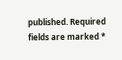published. Required fields are marked *